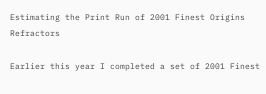Estimating the Print Run of 2001 Finest Origins Refractors

Earlier this year I completed a set of 2001 Finest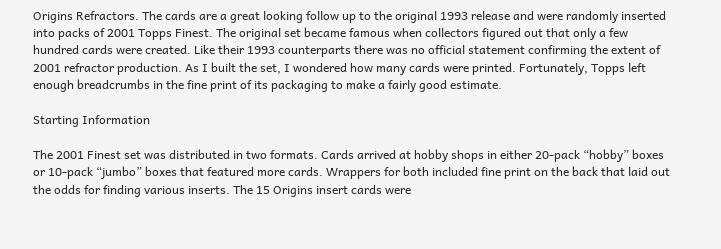Origins Refractors. The cards are a great looking follow up to the original 1993 release and were randomly inserted into packs of 2001 Topps Finest. The original set became famous when collectors figured out that only a few hundred cards were created. Like their 1993 counterparts there was no official statement confirming the extent of 2001 refractor production. As I built the set, I wondered how many cards were printed. Fortunately, Topps left enough breadcrumbs in the fine print of its packaging to make a fairly good estimate.

Starting Information

The 2001 Finest set was distributed in two formats. Cards arrived at hobby shops in either 20-pack “hobby” boxes or 10-pack “jumbo” boxes that featured more cards. Wrappers for both included fine print on the back that laid out the odds for finding various inserts. The 15 Origins insert cards were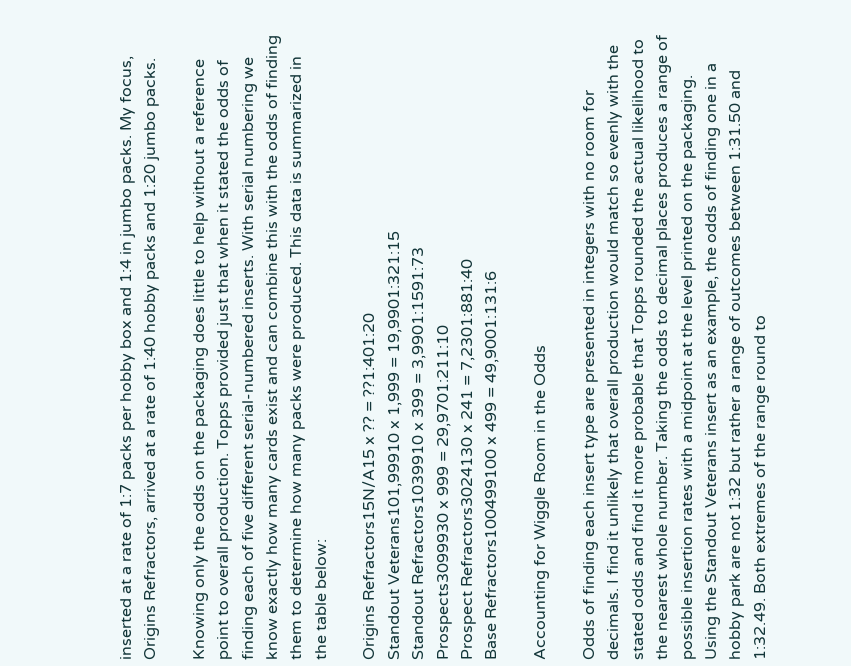inserted at a rate of 1:7 packs per hobby box and 1:4 in jumbo packs. My focus, Origins Refractors, arrived at a rate of 1:40 hobby packs and 1:20 jumbo packs.

Knowing only the odds on the packaging does little to help without a reference point to overall production. Topps provided just that when it stated the odds of finding each of five different serial-numbered inserts. With serial numbering we know exactly how many cards exist and can combine this with the odds of finding them to determine how many packs were produced. This data is summarized in the table below:

Origins Refractors15N/A15 x ?? = ??1:401:20
Standout Veterans101,99910 x 1,999 = 19,9901:321:15
Standout Refractors1039910 x 399 = 3,9901:1591:73
Prospects3099930 x 999 = 29,9701:211:10
Prospect Refractors3024130 x 241 = 7,2301:881:40
Base Refractors100499100 x 499 = 49,9001:131:6

Accounting for Wiggle Room in the Odds

Odds of finding each insert type are presented in integers with no room for decimals. I find it unlikely that overall production would match so evenly with the stated odds and find it more probable that Topps rounded the actual likelihood to the nearest whole number. Taking the odds to decimal places produces a range of possible insertion rates with a midpoint at the level printed on the packaging. Using the Standout Veterans insert as an example, the odds of finding one in a hobby park are not 1:32 but rather a range of outcomes between 1:31.50 and 1:32.49. Both extremes of the range round to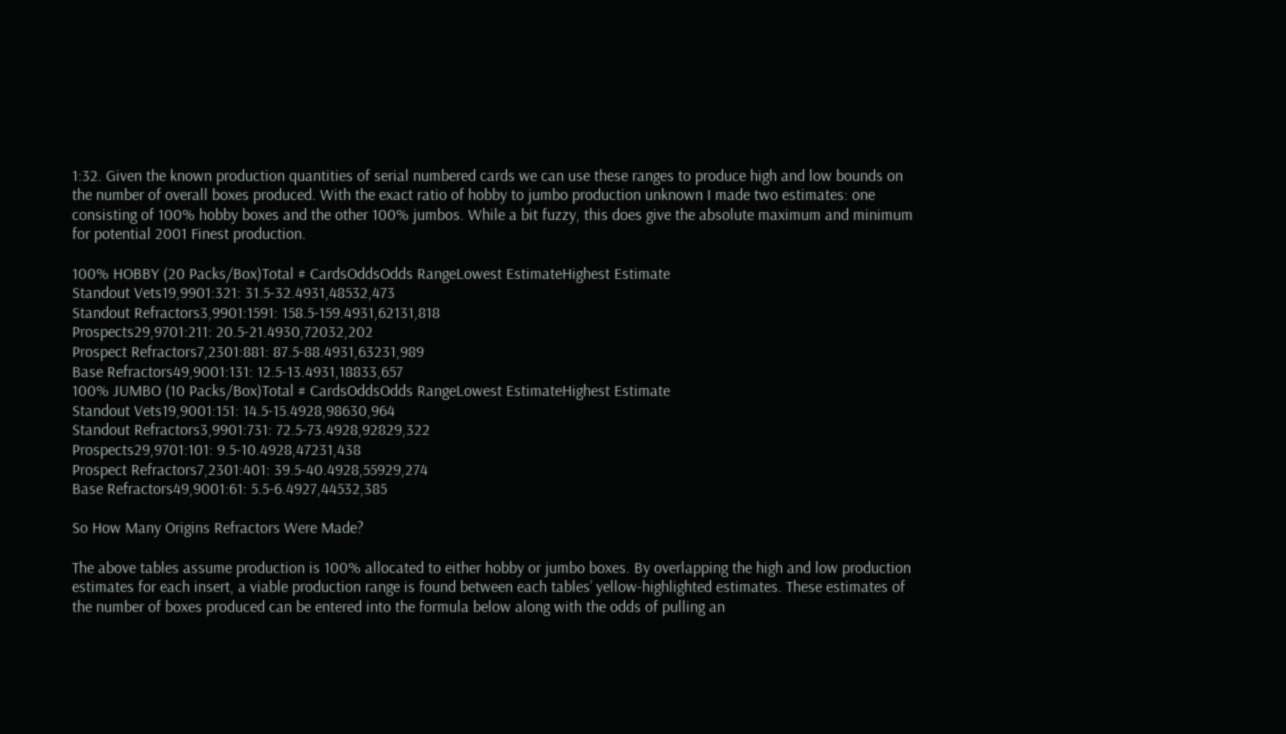1:32. Given the known production quantities of serial numbered cards we can use these ranges to produce high and low bounds on the number of overall boxes produced. With the exact ratio of hobby to jumbo production unknown I made two estimates: one consisting of 100% hobby boxes and the other 100% jumbos. While a bit fuzzy, this does give the absolute maximum and minimum for potential 2001 Finest production.

100% HOBBY (20 Packs/Box)Total # CardsOddsOdds RangeLowest EstimateHighest Estimate
Standout Vets19,9901:321: 31.5-32.4931,48532,473
Standout Refractors3,9901:1591: 158.5-159.4931,62131,818
Prospects29,9701:211: 20.5-21.4930,72032,202
Prospect Refractors7,2301:881: 87.5-88.4931,63231,989
Base Refractors49,9001:131: 12.5-13.4931,18833,657
100% JUMBO (10 Packs/Box)Total # CardsOddsOdds RangeLowest EstimateHighest Estimate
Standout Vets19,9001:151: 14.5-15.4928,98630,964
Standout Refractors3,9901:731: 72.5-73.4928,92829,322
Prospects29,9701:101: 9.5-10.4928,47231,438
Prospect Refractors7,2301:401: 39.5-40.4928,55929,274
Base Refractors49,9001:61: 5.5-6.4927,44532,385

So How Many Origins Refractors Were Made?

The above tables assume production is 100% allocated to either hobby or jumbo boxes. By overlapping the high and low production estimates for each insert, a viable production range is found between each tables’ yellow-highlighted estimates. These estimates of the number of boxes produced can be entered into the formula below along with the odds of pulling an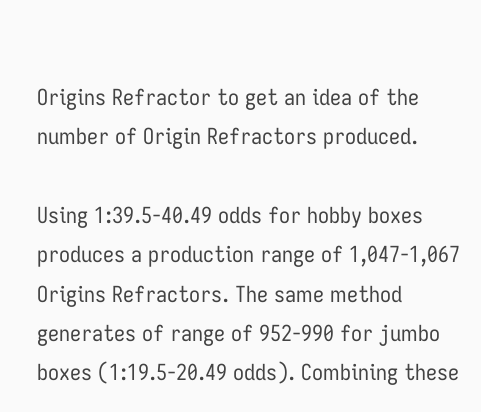Origins Refractor to get an idea of the number of Origin Refractors produced.

Using 1:39.5-40.49 odds for hobby boxes produces a production range of 1,047-1,067 Origins Refractors. The same method generates of range of 952-990 for jumbo boxes (1:19.5-20.49 odds). Combining these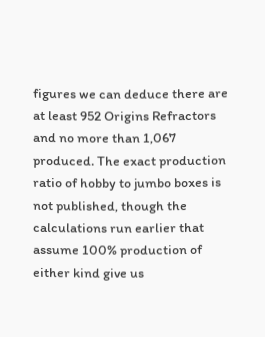figures we can deduce there are at least 952 Origins Refractors and no more than 1,067 produced. The exact production ratio of hobby to jumbo boxes is not published, though the calculations run earlier that assume 100% production of either kind give us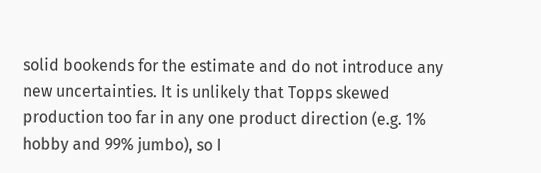solid bookends for the estimate and do not introduce any new uncertainties. It is unlikely that Topps skewed production too far in any one product direction (e.g. 1% hobby and 99% jumbo), so I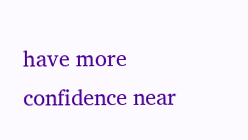have more confidence near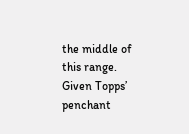the middle of this range. Given Topps’ penchant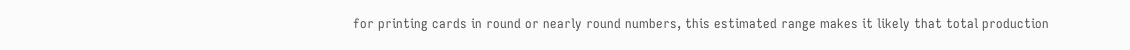for printing cards in round or nearly round numbers, this estimated range makes it likely that total production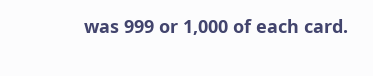was 999 or 1,000 of each card.